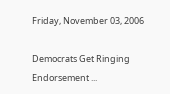Friday, November 03, 2006

Democrats Get Ringing Endorsement ...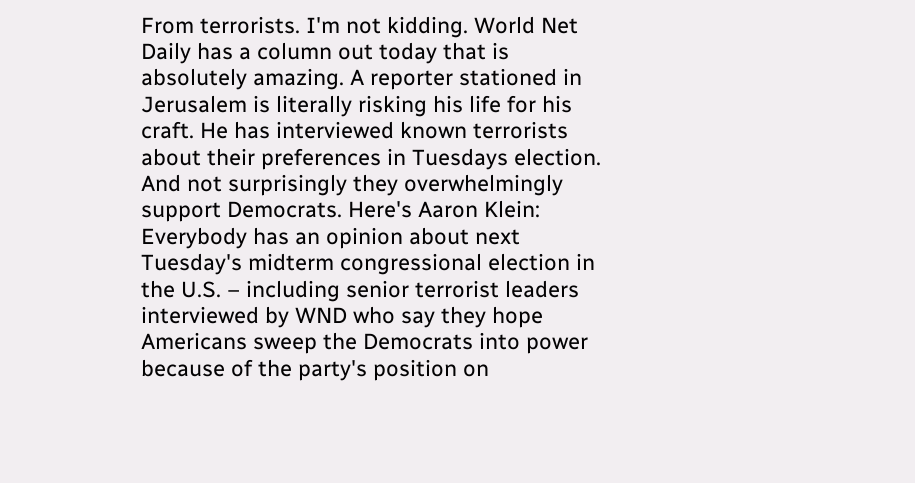From terrorists. I'm not kidding. World Net Daily has a column out today that is absolutely amazing. A reporter stationed in Jerusalem is literally risking his life for his craft. He has interviewed known terrorists about their preferences in Tuesdays election. And not surprisingly they overwhelmingly support Democrats. Here's Aaron Klein:
Everybody has an opinion about next Tuesday's midterm congressional election in the U.S. – including senior terrorist leaders interviewed by WND who say they hope Americans sweep the Democrats into power because of the party's position on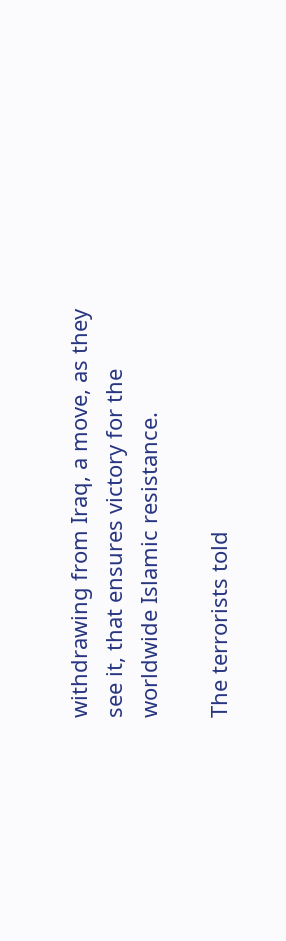withdrawing from Iraq, a move, as they see it, that ensures victory for the worldwide Islamic resistance.

The terrorists told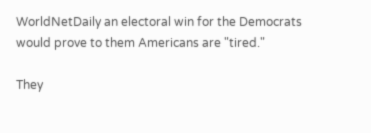WorldNetDaily an electoral win for the Democrats would prove to them Americans are "tired."

They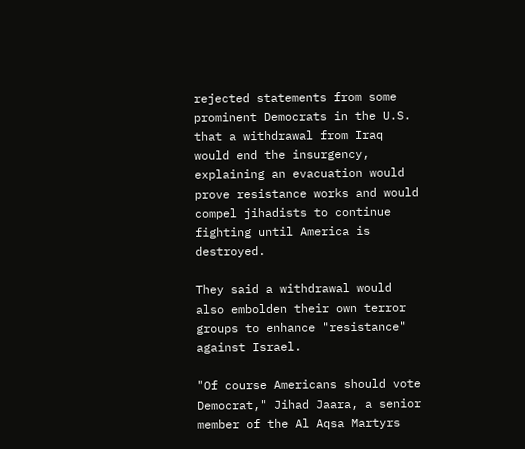rejected statements from some prominent Democrats in the U.S. that a withdrawal from Iraq would end the insurgency, explaining an evacuation would prove resistance works and would compel jihadists to continue fighting until America is destroyed.

They said a withdrawal would also embolden their own terror groups to enhance "resistance" against Israel.

"Of course Americans should vote Democrat," Jihad Jaara, a senior member of the Al Aqsa Martyrs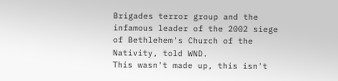Brigades terror group and the infamous leader of the 2002 siege of Bethlehem's Church of the Nativity, told WND.
This wasn't made up, this isn't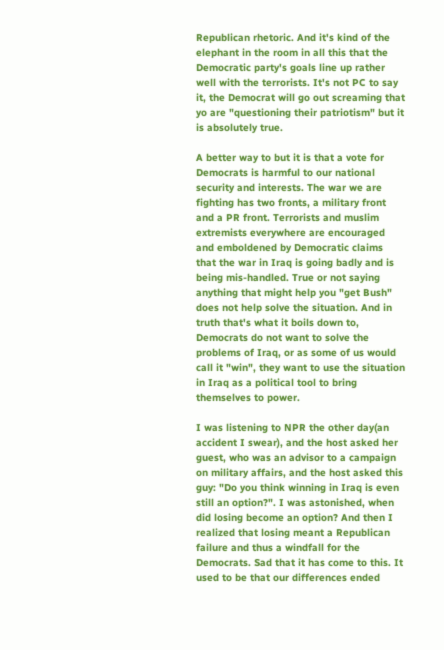Republican rhetoric. And it's kind of the elephant in the room in all this that the Democratic party's goals line up rather well with the terrorists. It's not PC to say it, the Democrat will go out screaming that yo are "questioning their patriotism" but it is absolutely true.

A better way to but it is that a vote for Democrats is harmful to our national security and interests. The war we are fighting has two fronts, a military front and a PR front. Terrorists and muslim extremists everywhere are encouraged and emboldened by Democratic claims that the war in Iraq is going badly and is being mis-handled. True or not saying anything that might help you "get Bush" does not help solve the situation. And in truth that's what it boils down to, Democrats do not want to solve the problems of Iraq, or as some of us would call it "win", they want to use the situation in Iraq as a political tool to bring themselves to power.

I was listening to NPR the other day(an accident I swear), and the host asked her guest, who was an advisor to a campaign on military affairs, and the host asked this guy: "Do you think winning in Iraq is even still an option?". I was astonished, when did losing become an option? And then I realized that losing meant a Republican failure and thus a windfall for the Democrats. Sad that it has come to this. It used to be that our differences ended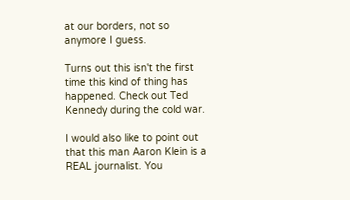at our borders, not so anymore I guess.

Turns out this isn't the first time this kind of thing has happened. Check out Ted Kennedy during the cold war.

I would also like to point out that this man Aaron Klein is a REAL journalist. You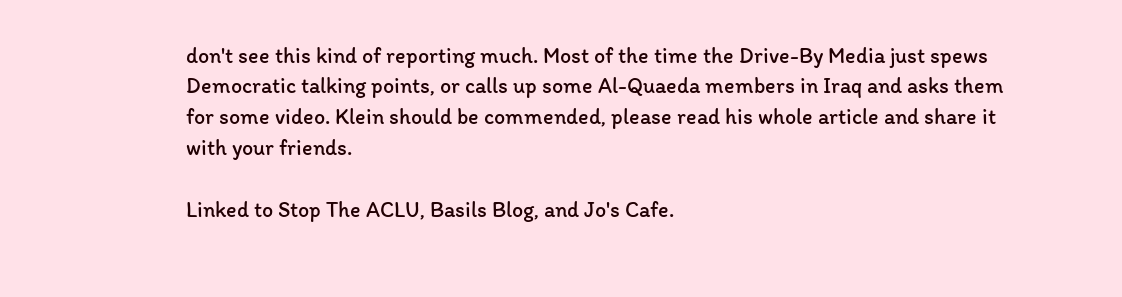don't see this kind of reporting much. Most of the time the Drive-By Media just spews Democratic talking points, or calls up some Al-Quaeda members in Iraq and asks them for some video. Klein should be commended, please read his whole article and share it with your friends.

Linked to Stop The ACLU, Basils Blog, and Jo's Cafe.